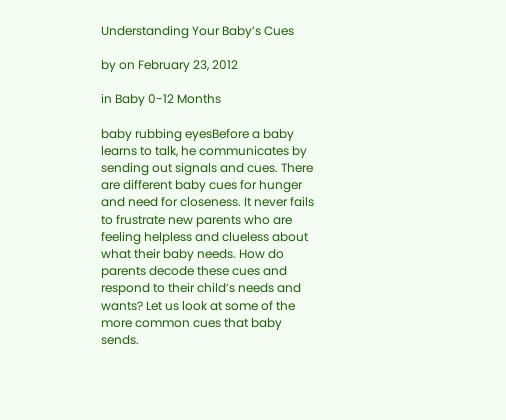Understanding Your Baby’s Cues

by on February 23, 2012

in Baby 0-12 Months

baby rubbing eyesBefore a baby learns to talk, he communicates by sending out signals and cues. There are different baby cues for hunger and need for closeness. It never fails to frustrate new parents who are feeling helpless and clueless about what their baby needs. How do parents decode these cues and respond to their child’s needs and wants? Let us look at some of the more common cues that baby sends.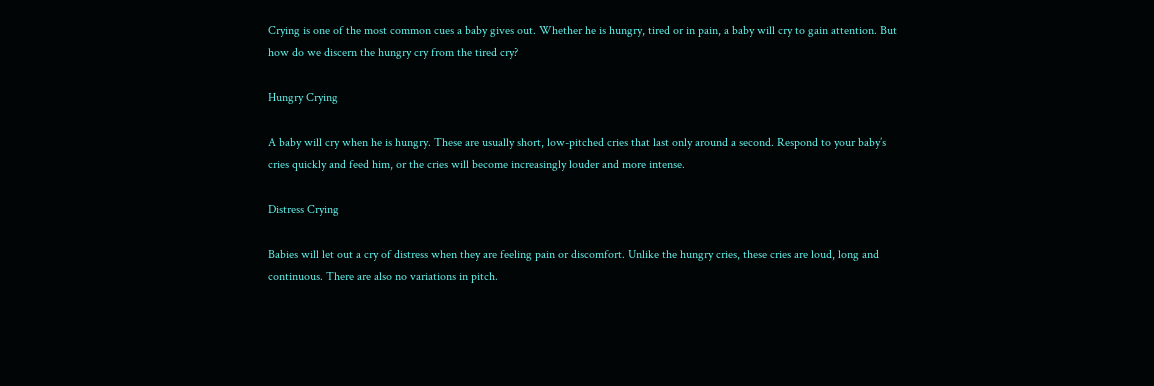Crying is one of the most common cues a baby gives out. Whether he is hungry, tired or in pain, a baby will cry to gain attention. But how do we discern the hungry cry from the tired cry?

Hungry Crying

A baby will cry when he is hungry. These are usually short, low-pitched cries that last only around a second. Respond to your baby’s cries quickly and feed him, or the cries will become increasingly louder and more intense.

Distress Crying

Babies will let out a cry of distress when they are feeling pain or discomfort. Unlike the hungry cries, these cries are loud, long and continuous. There are also no variations in pitch.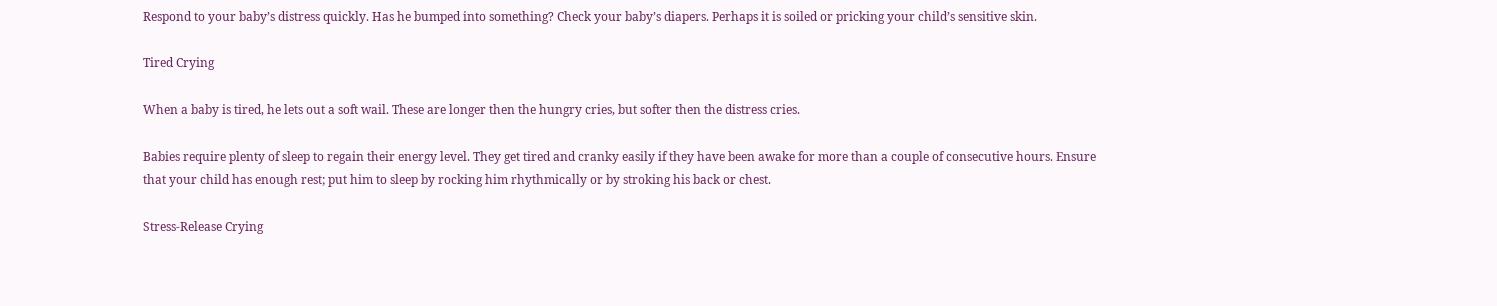Respond to your baby’s distress quickly. Has he bumped into something? Check your baby’s diapers. Perhaps it is soiled or pricking your child’s sensitive skin.

Tired Crying

When a baby is tired, he lets out a soft wail. These are longer then the hungry cries, but softer then the distress cries.

Babies require plenty of sleep to regain their energy level. They get tired and cranky easily if they have been awake for more than a couple of consecutive hours. Ensure that your child has enough rest; put him to sleep by rocking him rhythmically or by stroking his back or chest.

Stress-Release Crying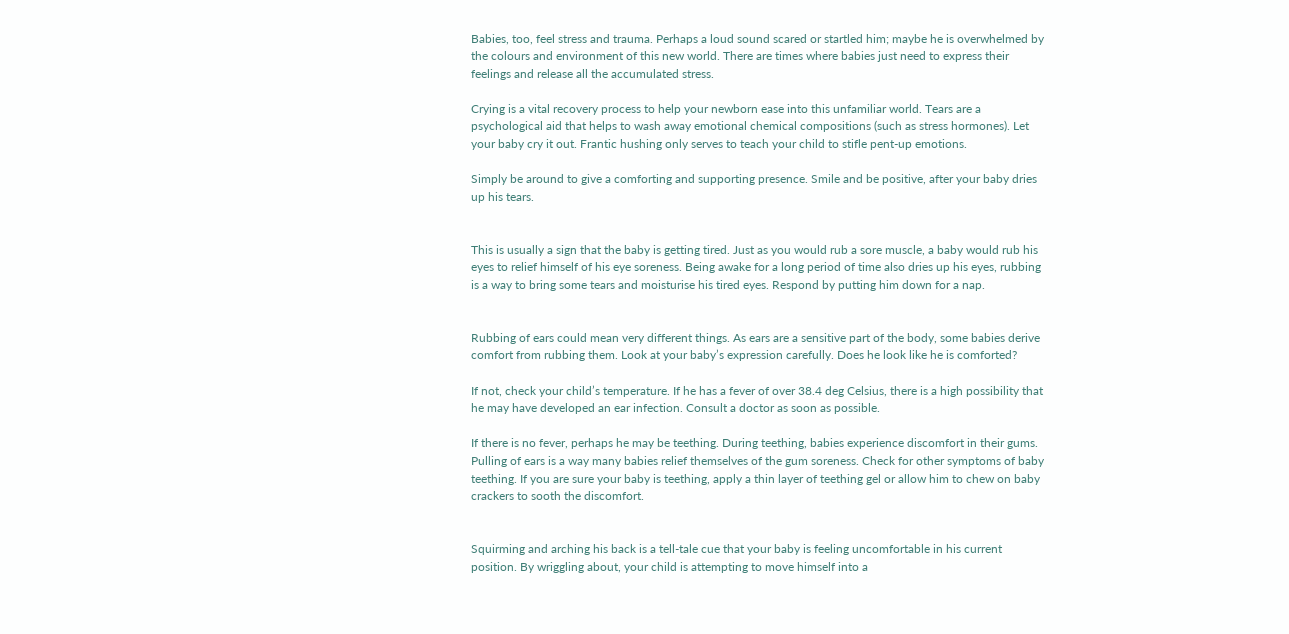Babies, too, feel stress and trauma. Perhaps a loud sound scared or startled him; maybe he is overwhelmed by the colours and environment of this new world. There are times where babies just need to express their feelings and release all the accumulated stress.

Crying is a vital recovery process to help your newborn ease into this unfamiliar world. Tears are a psychological aid that helps to wash away emotional chemical compositions (such as stress hormones). Let your baby cry it out. Frantic hushing only serves to teach your child to stifle pent-up emotions.

Simply be around to give a comforting and supporting presence. Smile and be positive, after your baby dries up his tears.


This is usually a sign that the baby is getting tired. Just as you would rub a sore muscle, a baby would rub his eyes to relief himself of his eye soreness. Being awake for a long period of time also dries up his eyes, rubbing is a way to bring some tears and moisturise his tired eyes. Respond by putting him down for a nap.


Rubbing of ears could mean very different things. As ears are a sensitive part of the body, some babies derive comfort from rubbing them. Look at your baby’s expression carefully. Does he look like he is comforted?

If not, check your child’s temperature. If he has a fever of over 38.4 deg Celsius, there is a high possibility that he may have developed an ear infection. Consult a doctor as soon as possible.

If there is no fever, perhaps he may be teething. During teething, babies experience discomfort in their gums. Pulling of ears is a way many babies relief themselves of the gum soreness. Check for other symptoms of baby teething. If you are sure your baby is teething, apply a thin layer of teething gel or allow him to chew on baby crackers to sooth the discomfort.


Squirming and arching his back is a tell-tale cue that your baby is feeling uncomfortable in his current position. By wriggling about, your child is attempting to move himself into a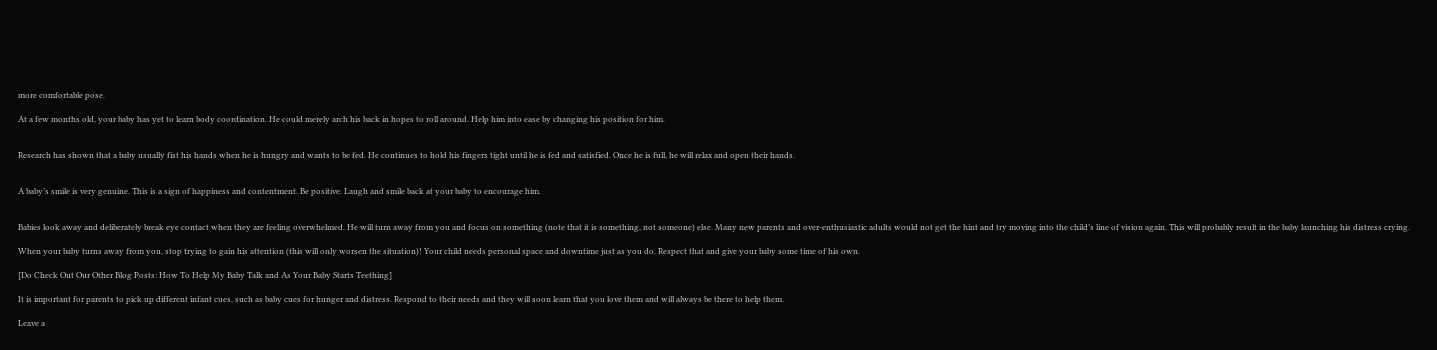more comfortable pose.

At a few months old, your baby has yet to learn body coordination. He could merely arch his back in hopes to roll around. Help him into ease by changing his position for him.


Research has shown that a baby usually fist his hands when he is hungry and wants to be fed. He continues to hold his fingers tight until he is fed and satisfied. Once he is full, he will relax and open their hands.


A baby’s smile is very genuine. This is a sign of happiness and contentment. Be positive. Laugh and smile back at your baby to encourage him.


Babies look away and deliberately break eye contact when they are feeling overwhelmed. He will turn away from you and focus on something (note that it is something, not someone) else. Many new parents and over-enthusiastic adults would not get the hint and try moving into the child’s line of vision again. This will probably result in the baby launching his distress crying.

When your baby turns away from you, stop trying to gain his attention (this will only worsen the situation)! Your child needs personal space and downtime just as you do. Respect that and give your baby some time of his own.

[Do Check Out Our Other Blog Posts: How To Help My Baby Talk and As Your Baby Starts Teething]

It is important for parents to pick up different infant cues, such as baby cues for hunger and distress. Respond to their needs and they will soon learn that you love them and will always be there to help them.

Leave a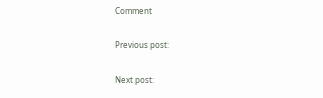Comment

Previous post:

Next post: